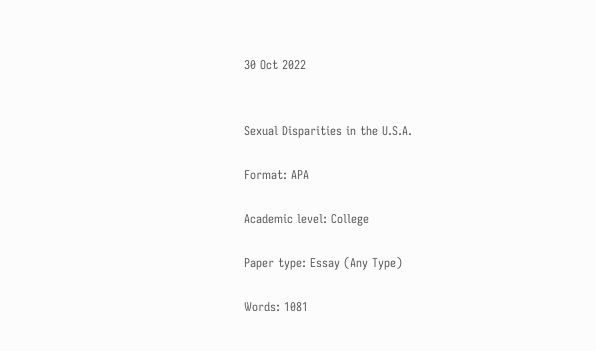30 Oct 2022


Sexual Disparities in the U.S.A.

Format: APA

Academic level: College

Paper type: Essay (Any Type)

Words: 1081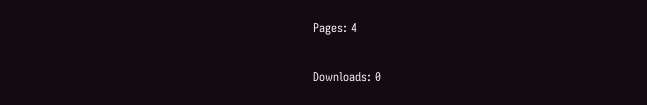Pages: 4

Downloads: 0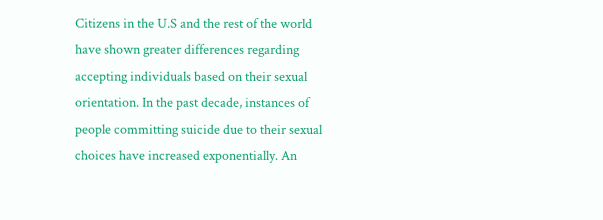Citizens in the U.S and the rest of the world have shown greater differences regarding accepting individuals based on their sexual orientation. In the past decade, instances of people committing suicide due to their sexual choices have increased exponentially. An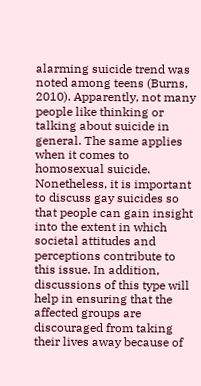alarming suicide trend was noted among teens (Burns, 2010). Apparently, not many people like thinking or talking about suicide in general. The same applies when it comes to homosexual suicide. Nonetheless, it is important to discuss gay suicides so that people can gain insight into the extent in which societal attitudes and perceptions contribute to this issue. In addition, discussions of this type will help in ensuring that the affected groups are discouraged from taking their lives away because of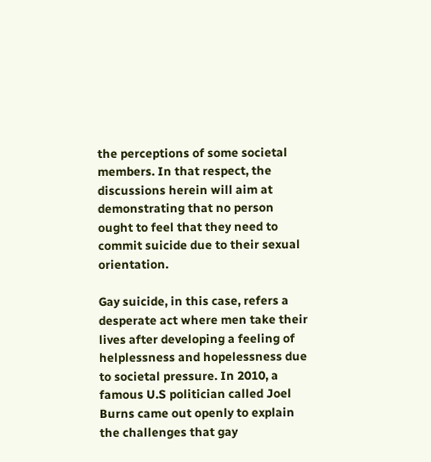the perceptions of some societal members. In that respect, the discussions herein will aim at demonstrating that no person ought to feel that they need to commit suicide due to their sexual orientation.

Gay suicide, in this case, refers a desperate act where men take their lives after developing a feeling of helplessness and hopelessness due to societal pressure. In 2010, a famous U.S politician called Joel Burns came out openly to explain the challenges that gay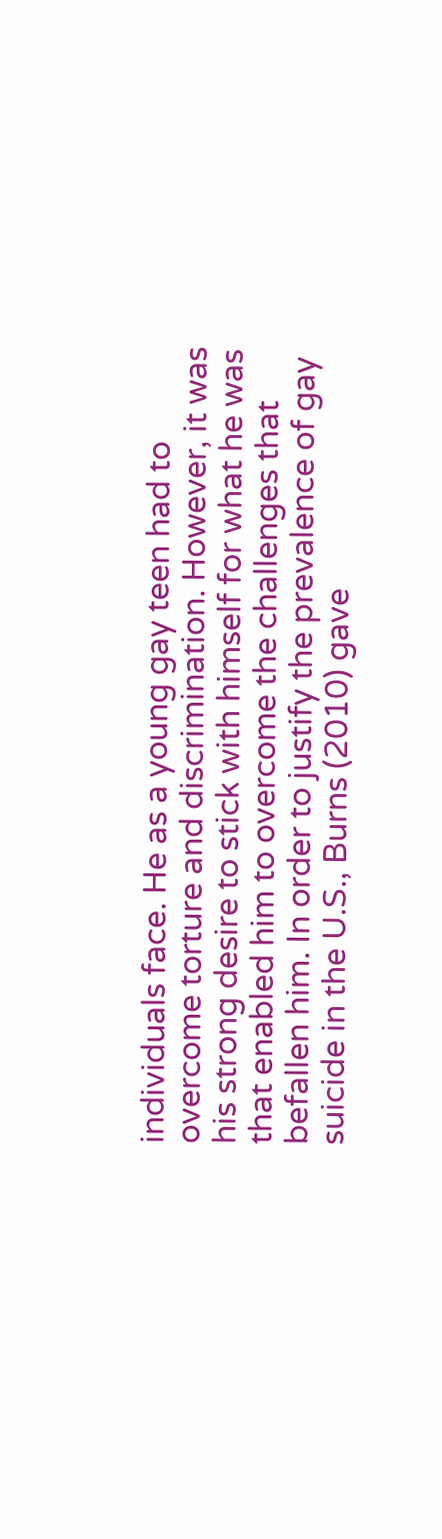individuals face. He as a young gay teen had to overcome torture and discrimination. However, it was his strong desire to stick with himself for what he was that enabled him to overcome the challenges that befallen him. In order to justify the prevalence of gay suicide in the U.S., Burns (2010) gave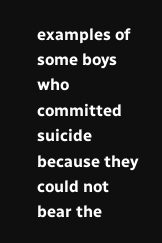examples of some boys who committed suicide because they could not bear the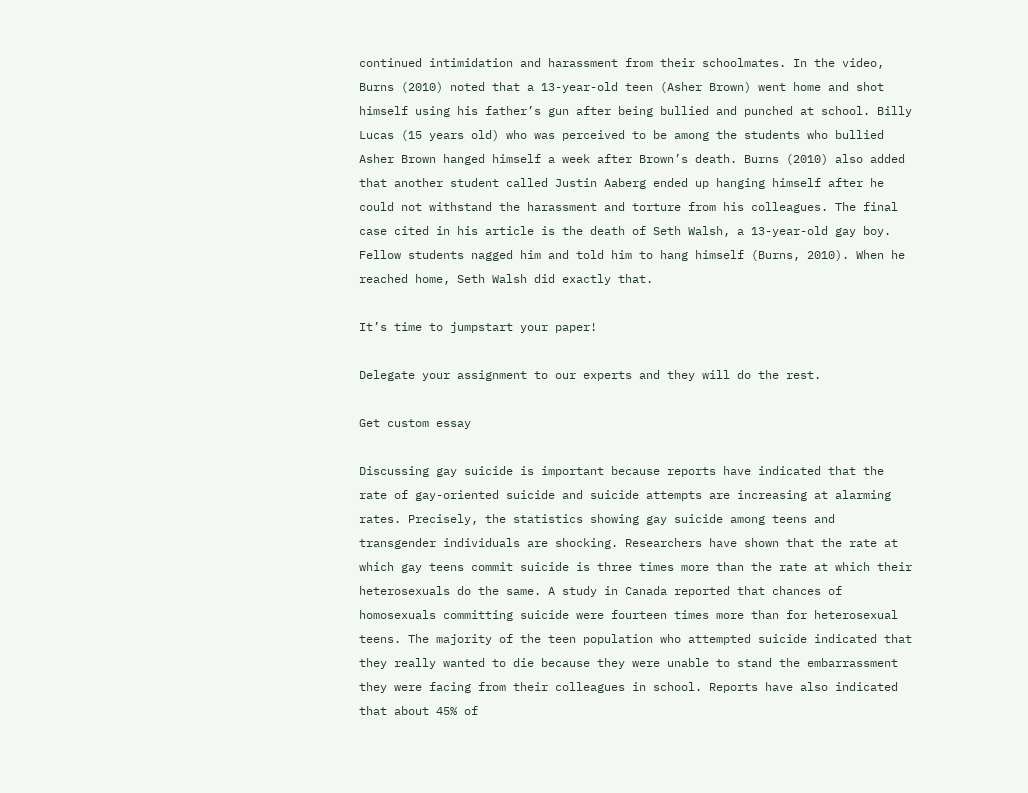continued intimidation and harassment from their schoolmates. In the video, Burns (2010) noted that a 13-year-old teen (Asher Brown) went home and shot himself using his father’s gun after being bullied and punched at school. Billy Lucas (15 years old) who was perceived to be among the students who bullied Asher Brown hanged himself a week after Brown’s death. Burns (2010) also added that another student called Justin Aaberg ended up hanging himself after he could not withstand the harassment and torture from his colleagues. The final case cited in his article is the death of Seth Walsh, a 13-year-old gay boy. Fellow students nagged him and told him to hang himself (Burns, 2010). When he reached home, Seth Walsh did exactly that.

It’s time to jumpstart your paper!

Delegate your assignment to our experts and they will do the rest.

Get custom essay

Discussing gay suicide is important because reports have indicated that the rate of gay-oriented suicide and suicide attempts are increasing at alarming rates. Precisely, the statistics showing gay suicide among teens and transgender individuals are shocking. Researchers have shown that the rate at which gay teens commit suicide is three times more than the rate at which their heterosexuals do the same. A study in Canada reported that chances of homosexuals committing suicide were fourteen times more than for heterosexual teens. The majority of the teen population who attempted suicide indicated that they really wanted to die because they were unable to stand the embarrassment they were facing from their colleagues in school. Reports have also indicated that about 45% of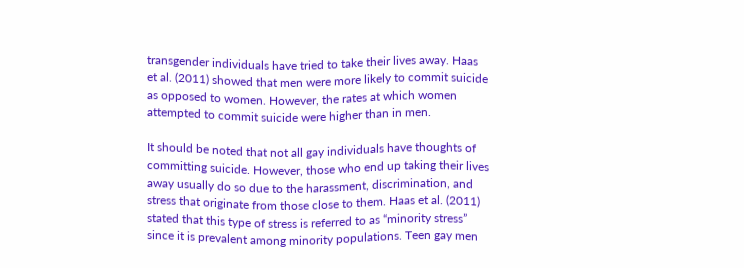transgender individuals have tried to take their lives away. Haas et al. (2011) showed that men were more likely to commit suicide as opposed to women. However, the rates at which women attempted to commit suicide were higher than in men.

It should be noted that not all gay individuals have thoughts of committing suicide. However, those who end up taking their lives away usually do so due to the harassment, discrimination, and stress that originate from those close to them. Haas et al. (2011) stated that this type of stress is referred to as “minority stress” since it is prevalent among minority populations. Teen gay men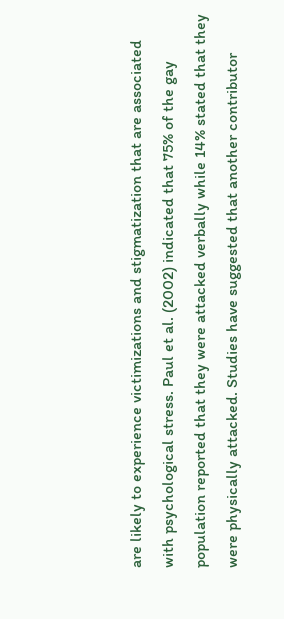are likely to experience victimizations and stigmatization that are associated with psychological stress. Paul et al. (2002) indicated that 75% of the gay population reported that they were attacked verbally while 14% stated that they were physically attacked. Studies have suggested that another contributor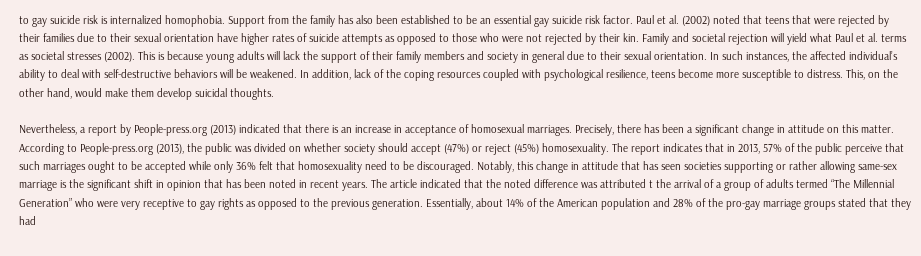to gay suicide risk is internalized homophobia. Support from the family has also been established to be an essential gay suicide risk factor. Paul et al. (2002) noted that teens that were rejected by their families due to their sexual orientation have higher rates of suicide attempts as opposed to those who were not rejected by their kin. Family and societal rejection will yield what Paul et al. terms as societal stresses (2002). This is because young adults will lack the support of their family members and society in general due to their sexual orientation. In such instances, the affected individual’s ability to deal with self-destructive behaviors will be weakened. In addition, lack of the coping resources coupled with psychological resilience, teens become more susceptible to distress. This, on the other hand, would make them develop suicidal thoughts.

Nevertheless, a report by People-press.org (2013) indicated that there is an increase in acceptance of homosexual marriages. Precisely, there has been a significant change in attitude on this matter. According to People-press.org (2013), the public was divided on whether society should accept (47%) or reject (45%) homosexuality. The report indicates that in 2013, 57% of the public perceive that such marriages ought to be accepted while only 36% felt that homosexuality need to be discouraged. Notably, this change in attitude that has seen societies supporting or rather allowing same-sex marriage is the significant shift in opinion that has been noted in recent years. The article indicated that the noted difference was attributed t the arrival of a group of adults termed “The Millennial Generation” who were very receptive to gay rights as opposed to the previous generation. Essentially, about 14% of the American population and 28% of the pro-gay marriage groups stated that they had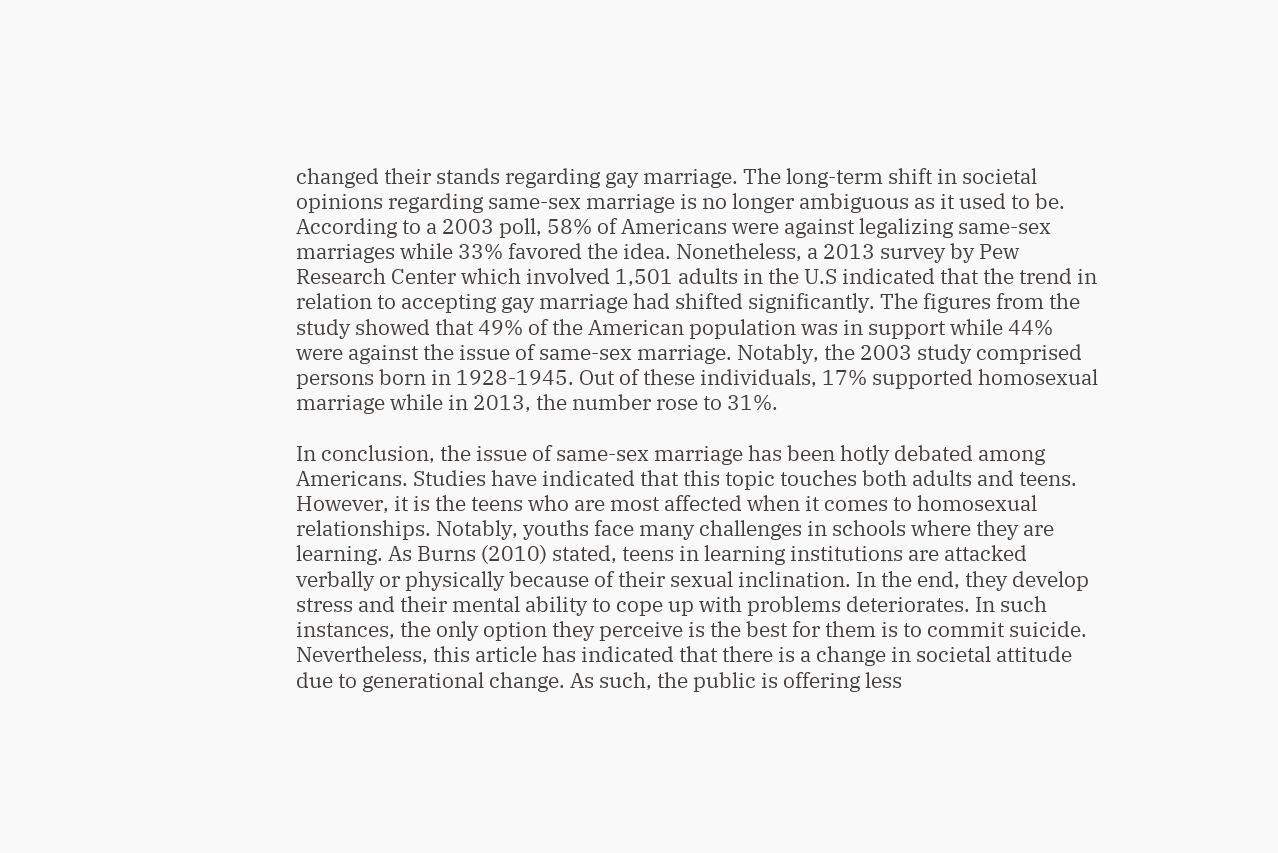changed their stands regarding gay marriage. The long-term shift in societal opinions regarding same-sex marriage is no longer ambiguous as it used to be. According to a 2003 poll, 58% of Americans were against legalizing same-sex marriages while 33% favored the idea. Nonetheless, a 2013 survey by Pew Research Center which involved 1,501 adults in the U.S indicated that the trend in relation to accepting gay marriage had shifted significantly. The figures from the study showed that 49% of the American population was in support while 44% were against the issue of same-sex marriage. Notably, the 2003 study comprised persons born in 1928-1945. Out of these individuals, 17% supported homosexual marriage while in 2013, the number rose to 31%.

In conclusion, the issue of same-sex marriage has been hotly debated among Americans. Studies have indicated that this topic touches both adults and teens. However, it is the teens who are most affected when it comes to homosexual relationships. Notably, youths face many challenges in schools where they are learning. As Burns (2010) stated, teens in learning institutions are attacked verbally or physically because of their sexual inclination. In the end, they develop stress and their mental ability to cope up with problems deteriorates. In such instances, the only option they perceive is the best for them is to commit suicide. Nevertheless, this article has indicated that there is a change in societal attitude due to generational change. As such, the public is offering less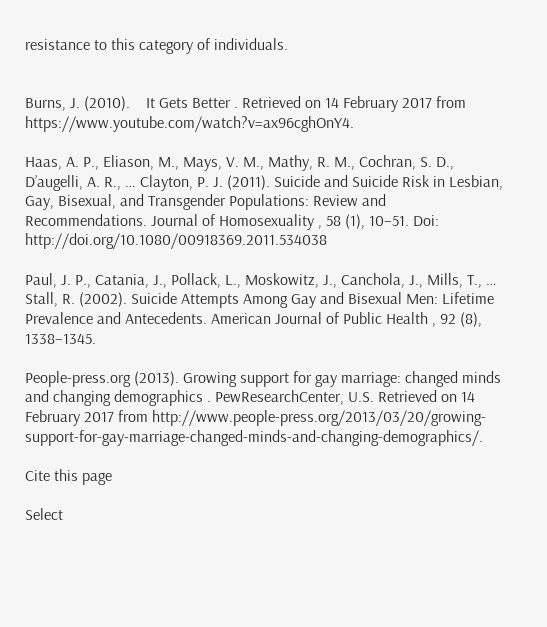resistance to this category of individuals.


Burns, J. (2010).    It Gets Better . Retrieved on 14 February 2017 from https://www.youtube.com/watch?v=ax96cghOnY4.

Haas, A. P., Eliason, M., Mays, V. M., Mathy, R. M., Cochran, S. D., D’augelli, A. R., … Clayton, P. J. (2011). Suicide and Suicide Risk in Lesbian, Gay, Bisexual, and Transgender Populations: Review and Recommendations. Journal of Homosexuality , 58 (1), 10–51. Doi: http://doi.org/10.1080/00918369.2011.534038

Paul, J. P., Catania, J., Pollack, L., Moskowitz, J., Canchola, J., Mills, T., … Stall, R. (2002). Suicide Attempts Among Gay and Bisexual Men: Lifetime Prevalence and Antecedents. American Journal of Public Health , 92 (8), 1338–1345.

People-press.org (2013). Growing support for gay marriage: changed minds and changing demographics . PewResearchCenter, U.S. Retrieved on 14 February 2017 from http://www.people-press.org/2013/03/20/growing-support-for-gay-marriage-changed-minds-and-changing-demographics/.

Cite this page

Select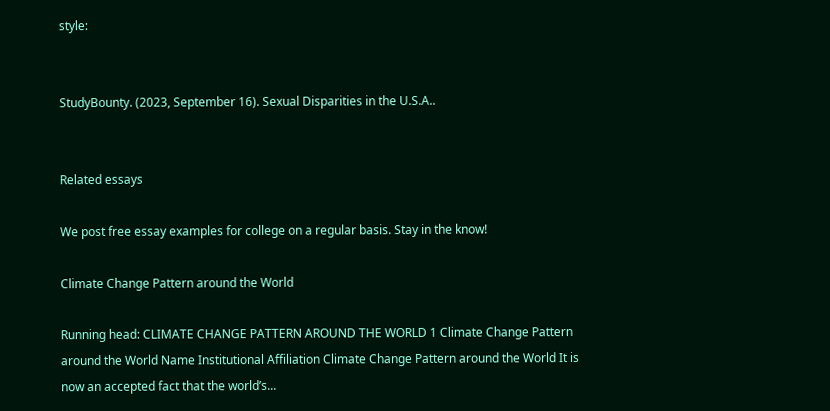style:


StudyBounty. (2023, September 16). Sexual Disparities in the U.S.A..


Related essays

We post free essay examples for college on a regular basis. Stay in the know!

Climate Change Pattern around the World

Running head: CLIMATE CHANGE PATTERN AROUND THE WORLD 1 Climate Change Pattern around the World Name Institutional Affiliation Climate Change Pattern around the World It is now an accepted fact that the world’s...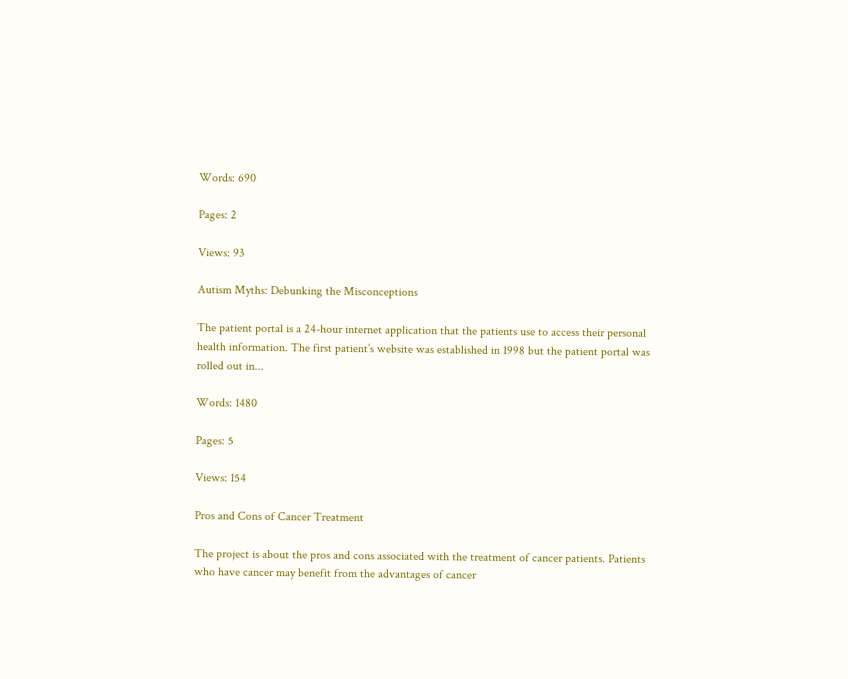Words: 690

Pages: 2

Views: 93

Autism Myths: Debunking the Misconceptions

The patient portal is a 24-hour internet application that the patients use to access their personal health information. The first patient’s website was established in 1998 but the patient portal was rolled out in...

Words: 1480

Pages: 5

Views: 154

Pros and Cons of Cancer Treatment

The project is about the pros and cons associated with the treatment of cancer patients. Patients who have cancer may benefit from the advantages of cancer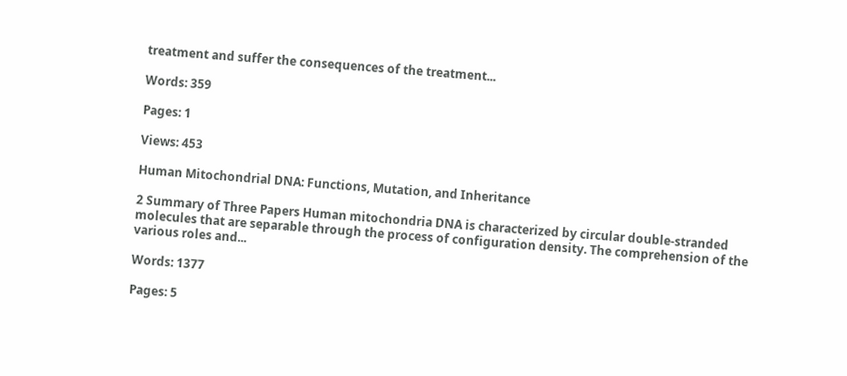treatment and suffer the consequences of the treatment...

Words: 359

Pages: 1

Views: 453

Human Mitochondrial DNA: Functions, Mutation, and Inheritance

2 Summary of Three Papers Human mitochondria DNA is characterized by circular double-stranded molecules that are separable through the process of configuration density. The comprehension of the various roles and...

Words: 1377

Pages: 5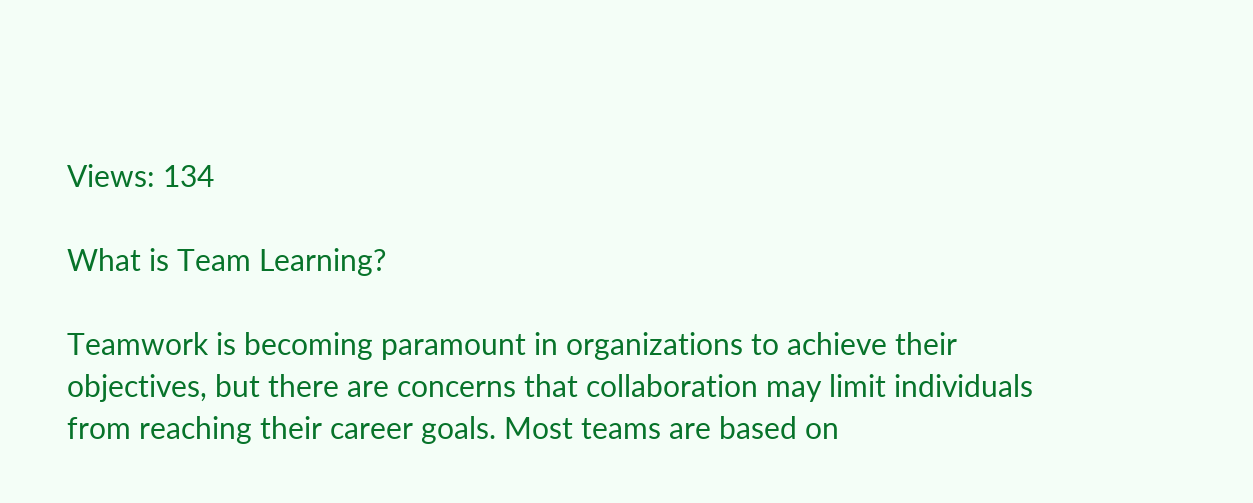Views: 134

What is Team Learning?

Teamwork is becoming paramount in organizations to achieve their objectives, but there are concerns that collaboration may limit individuals from reaching their career goals. Most teams are based on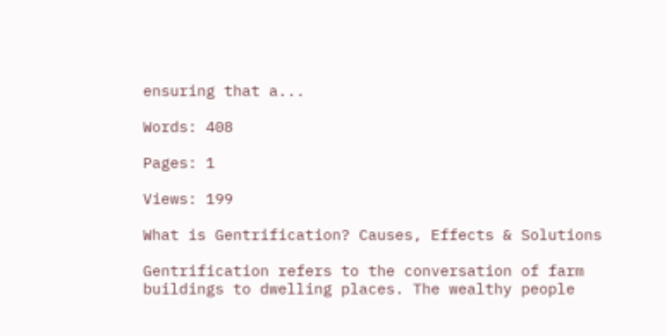ensuring that a...

Words: 408

Pages: 1

Views: 199

What is Gentrification? Causes, Effects & Solutions

Gentrification refers to the conversation of farm buildings to dwelling places. The wealthy people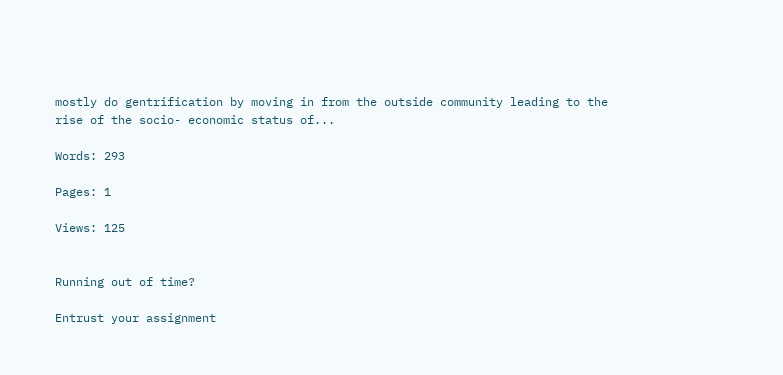mostly do gentrification by moving in from the outside community leading to the rise of the socio- economic status of...

Words: 293

Pages: 1

Views: 125


Running out of time?

Entrust your assignment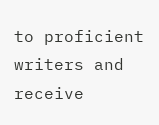to proficient writers and receive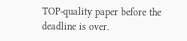TOP-quality paper before the deadline is over.